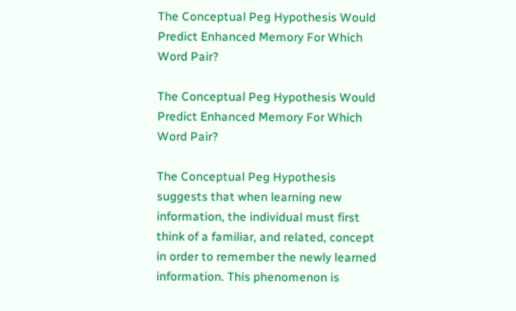The Conceptual Peg Hypothesis Would Predict Enhanced Memory For Which Word Pair?

The Conceptual Peg Hypothesis Would Predict Enhanced Memory For Which Word Pair?

The Conceptual Peg Hypothesis suggests that when learning new information, the individual must first think of a familiar, and related, concept in order to remember the newly learned information. This phenomenon is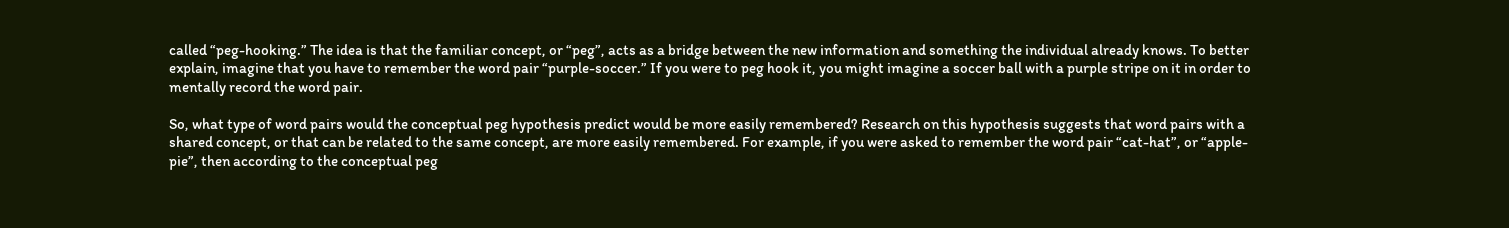called “peg-hooking.” The idea is that the familiar concept, or “peg”, acts as a bridge between the new information and something the individual already knows. To better explain, imagine that you have to remember the word pair “purple-soccer.” If you were to peg hook it, you might imagine a soccer ball with a purple stripe on it in order to mentally record the word pair.

So, what type of word pairs would the conceptual peg hypothesis predict would be more easily remembered? Research on this hypothesis suggests that word pairs with a shared concept, or that can be related to the same concept, are more easily remembered. For example, if you were asked to remember the word pair “cat-hat”, or “apple-pie”, then according to the conceptual peg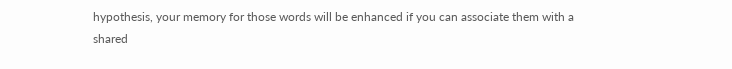hypothesis, your memory for those words will be enhanced if you can associate them with a shared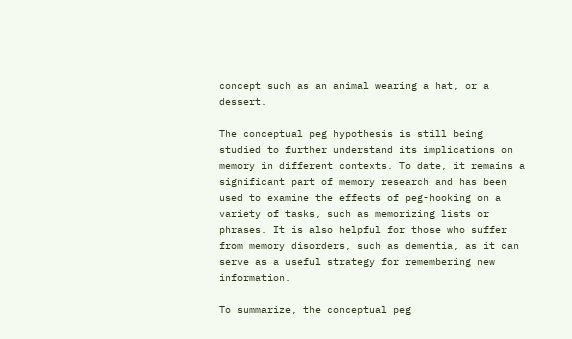concept such as an animal wearing a hat, or a dessert.

The conceptual peg hypothesis is still being studied to further understand its implications on memory in different contexts. To date, it remains a significant part of memory research and has been used to examine the effects of peg-hooking on a variety of tasks, such as memorizing lists or phrases. It is also helpful for those who suffer from memory disorders, such as dementia, as it can serve as a useful strategy for remembering new information.

To summarize, the conceptual peg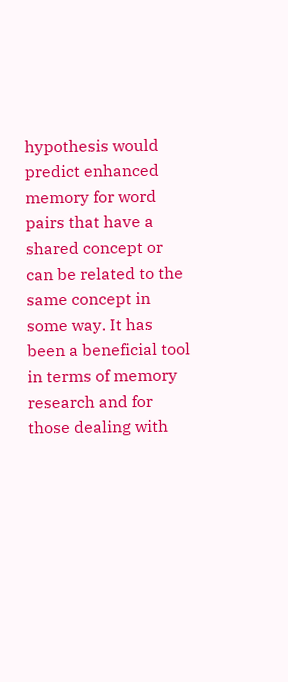hypothesis would predict enhanced memory for word pairs that have a shared concept or can be related to the same concept in some way. It has been a beneficial tool in terms of memory research and for those dealing with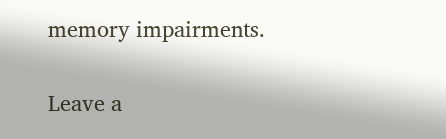memory impairments.

Leave a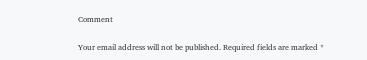Comment

Your email address will not be published. Required fields are marked *